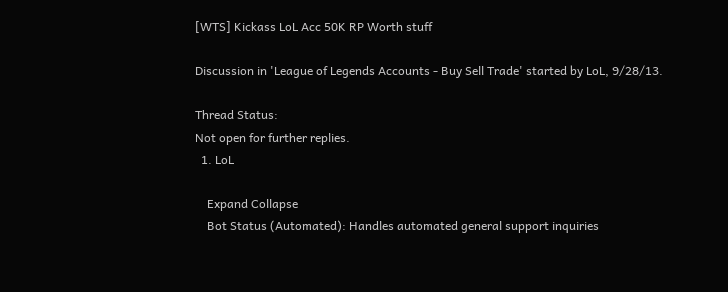[WTS] Kickass LoL Acc 50K RP Worth stuff

Discussion in 'League of Legends Accounts - Buy Sell Trade' started by LoL, 9/28/13.

Thread Status:
Not open for further replies.
  1. LoL

    Expand Collapse
    Bot Status (Automated): Handles automated general support inquiries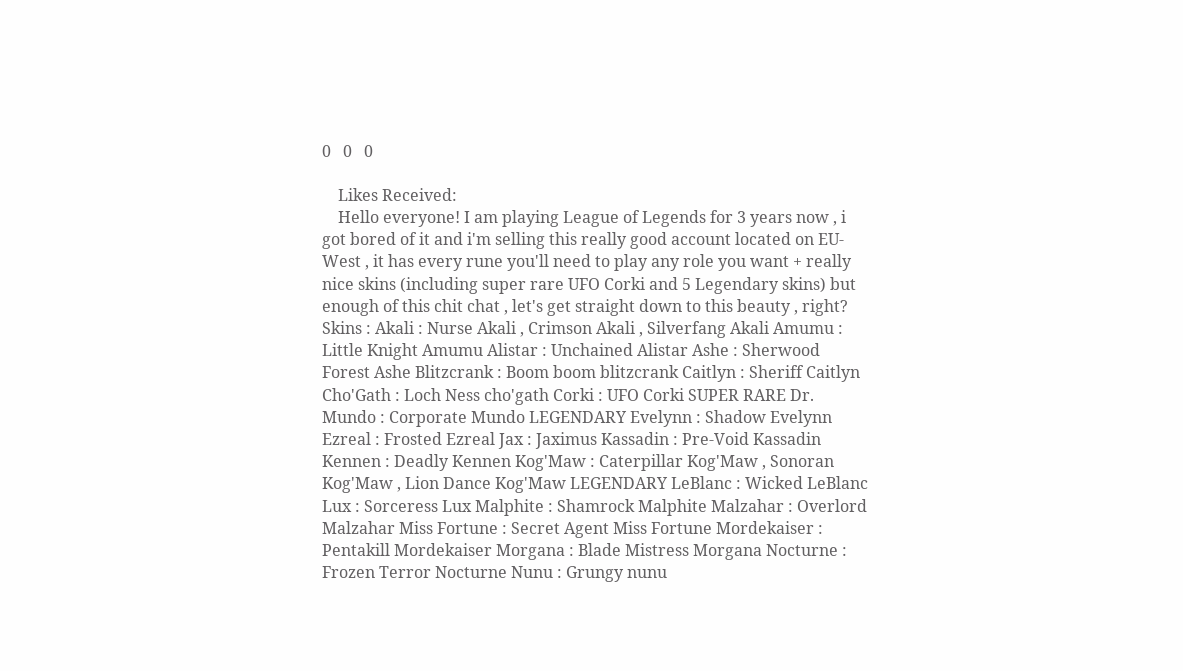0   0   0

    Likes Received:
    Hello everyone! I am playing League of Legends for 3 years now , i got bored of it and i'm selling this really good account located on EU-West , it has every rune you'll need to play any role you want + really nice skins (including super rare UFO Corki and 5 Legendary skins) but enough of this chit chat , let's get straight down to this beauty , right? Skins : Akali : Nurse Akali , Crimson Akali , Silverfang Akali Amumu : Little Knight Amumu Alistar : Unchained Alistar Ashe : Sherwood Forest Ashe Blitzcrank : Boom boom blitzcrank Caitlyn : Sheriff Caitlyn Cho'Gath : Loch Ness cho'gath Corki : UFO Corki SUPER RARE Dr. Mundo : Corporate Mundo LEGENDARY Evelynn : Shadow Evelynn Ezreal : Frosted Ezreal Jax : Jaximus Kassadin : Pre-Void Kassadin Kennen : Deadly Kennen Kog'Maw : Caterpillar Kog'Maw , Sonoran Kog'Maw , Lion Dance Kog'Maw LEGENDARY LeBlanc : Wicked LeBlanc Lux : Sorceress Lux Malphite : Shamrock Malphite Malzahar : Overlord Malzahar Miss Fortune : Secret Agent Miss Fortune Mordekaiser : Pentakill Mordekaiser Morgana : Blade Mistress Morgana Nocturne : Frozen Terror Nocturne Nunu : Grungy nunu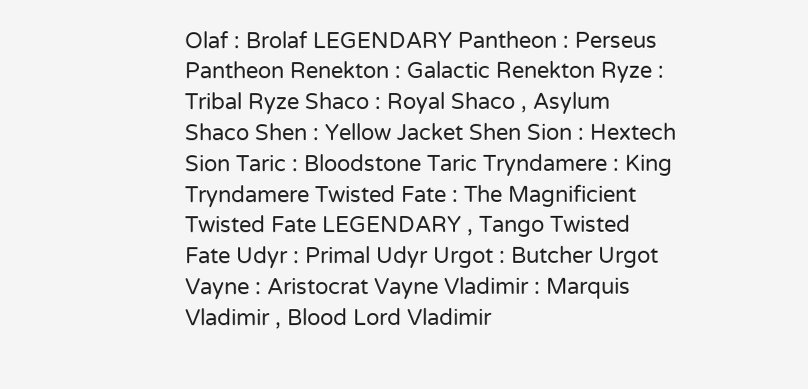Olaf : Brolaf LEGENDARY Pantheon : Perseus Pantheon Renekton : Galactic Renekton Ryze : Tribal Ryze Shaco : Royal Shaco , Asylum Shaco Shen : Yellow Jacket Shen Sion : Hextech Sion Taric : Bloodstone Taric Tryndamere : King Tryndamere Twisted Fate : The Magnificient Twisted Fate LEGENDARY , Tango Twisted Fate Udyr : Primal Udyr Urgot : Butcher Urgot Vayne : Aristocrat Vayne Vladimir : Marquis Vladimir , Blood Lord Vladimir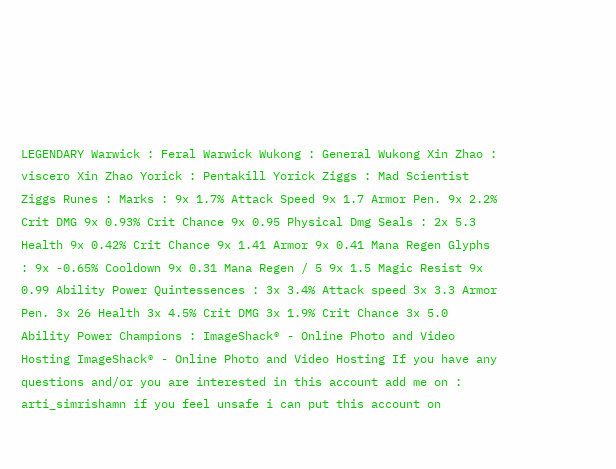LEGENDARY Warwick : Feral Warwick Wukong : General Wukong Xin Zhao : viscero Xin Zhao Yorick : Pentakill Yorick Ziggs : Mad Scientist Ziggs Runes : Marks : 9x 1.7% Attack Speed 9x 1.7 Armor Pen. 9x 2.2% Crit DMG 9x 0.93% Crit Chance 9x 0.95 Physical Dmg Seals : 2x 5.3 Health 9x 0.42% Crit Chance 9x 1.41 Armor 9x 0.41 Mana Regen Glyphs : 9x -0.65% Cooldown 9x 0.31 Mana Regen / 5 9x 1.5 Magic Resist 9x 0.99 Ability Power Quintessences : 3x 3.4% Attack speed 3x 3.3 Armor Pen. 3x 26 Health 3x 4.5% Crit DMG 3x 1.9% Crit Chance 3x 5.0 Ability Power Champions : ImageShack® - Online Photo and Video Hosting ImageShack® - Online Photo and Video Hosting If you have any questions and/or you are interested in this account add me on : arti_simrishamn if you feel unsafe i can put this account on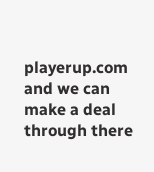playerup.com and we can make a deal through there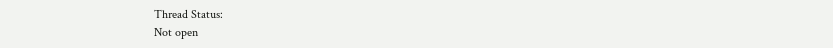Thread Status:
Not open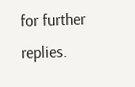for further replies.